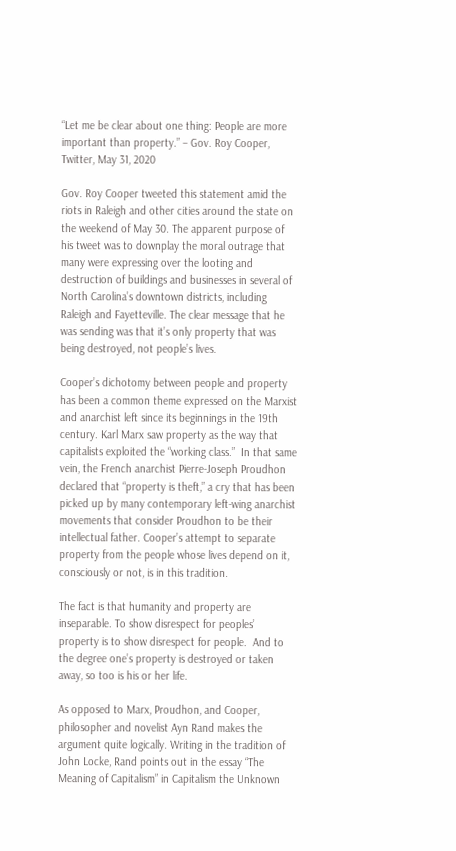“Let me be clear about one thing: People are more important than property.” – Gov. Roy Cooper, Twitter, May 31, 2020

Gov. Roy Cooper tweeted this statement amid the riots in Raleigh and other cities around the state on the weekend of May 30. The apparent purpose of his tweet was to downplay the moral outrage that many were expressing over the looting and destruction of buildings and businesses in several of North Carolina’s downtown districts, including Raleigh and Fayetteville. The clear message that he was sending was that it’s only property that was being destroyed, not people’s lives.

Cooper’s dichotomy between people and property has been a common theme expressed on the Marxist and anarchist left since its beginnings in the 19th century. Karl Marx saw property as the way that capitalists exploited the “working class.”  In that same vein, the French anarchist Pierre-Joseph Proudhon declared that “property is theft,” a cry that has been picked up by many contemporary left-wing anarchist movements that consider Proudhon to be their intellectual father. Cooper’s attempt to separate property from the people whose lives depend on it, consciously or not, is in this tradition.

The fact is that humanity and property are inseparable. To show disrespect for peoples’ property is to show disrespect for people.  And to the degree one’s property is destroyed or taken away, so too is his or her life.

As opposed to Marx, Proudhon, and Cooper, philosopher and novelist Ayn Rand makes the argument quite logically. Writing in the tradition of John Locke, Rand points out in the essay “The Meaning of Capitalism” in Capitalism the Unknown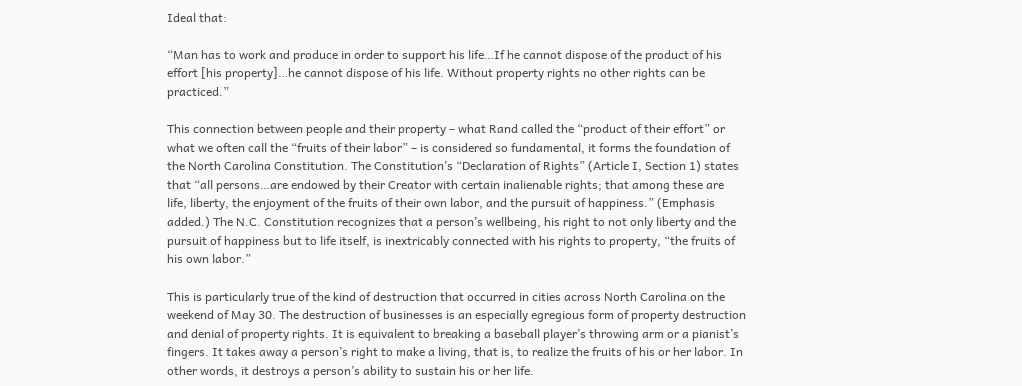Ideal that:

“Man has to work and produce in order to support his life…If he cannot dispose of the product of his effort [his property]…he cannot dispose of his life. Without property rights no other rights can be practiced.”

This connection between people and their property – what Rand called the “product of their effort” or what we often call the “fruits of their labor” – is considered so fundamental, it forms the foundation of the North Carolina Constitution. The Constitution’s “Declaration of Rights” (Article I, Section 1) states that “all persons…are endowed by their Creator with certain inalienable rights; that among these are life, liberty, the enjoyment of the fruits of their own labor, and the pursuit of happiness.” (Emphasis added.) The N.C. Constitution recognizes that a person’s wellbeing, his right to not only liberty and the pursuit of happiness but to life itself, is inextricably connected with his rights to property, “the fruits of his own labor.”

This is particularly true of the kind of destruction that occurred in cities across North Carolina on the weekend of May 30. The destruction of businesses is an especially egregious form of property destruction and denial of property rights. It is equivalent to breaking a baseball player’s throwing arm or a pianist’s fingers. It takes away a person’s right to make a living, that is, to realize the fruits of his or her labor. In other words, it destroys a person’s ability to sustain his or her life.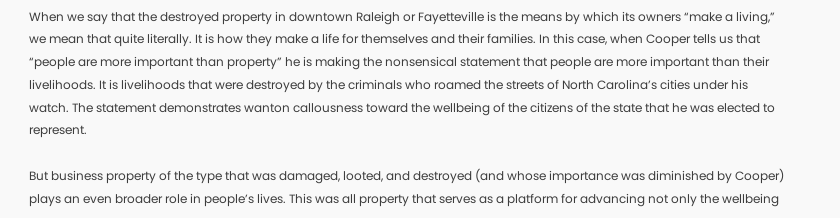When we say that the destroyed property in downtown Raleigh or Fayetteville is the means by which its owners “make a living,” we mean that quite literally. It is how they make a life for themselves and their families. In this case, when Cooper tells us that “people are more important than property” he is making the nonsensical statement that people are more important than their livelihoods. It is livelihoods that were destroyed by the criminals who roamed the streets of North Carolina’s cities under his watch. The statement demonstrates wanton callousness toward the wellbeing of the citizens of the state that he was elected to represent.

But business property of the type that was damaged, looted, and destroyed (and whose importance was diminished by Cooper) plays an even broader role in people’s lives. This was all property that serves as a platform for advancing not only the wellbeing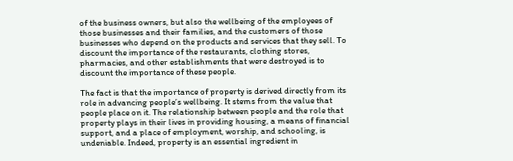of the business owners, but also the wellbeing of the employees of those businesses and their families, and the customers of those businesses who depend on the products and services that they sell. To discount the importance of the restaurants, clothing stores, pharmacies, and other establishments that were destroyed is to discount the importance of these people.

The fact is that the importance of property is derived directly from its role in advancing people’s wellbeing. It stems from the value that people place on it. The relationship between people and the role that property plays in their lives in providing housing, a means of financial support, and a place of employment, worship, and schooling, is undeniable. Indeed, property is an essential ingredient in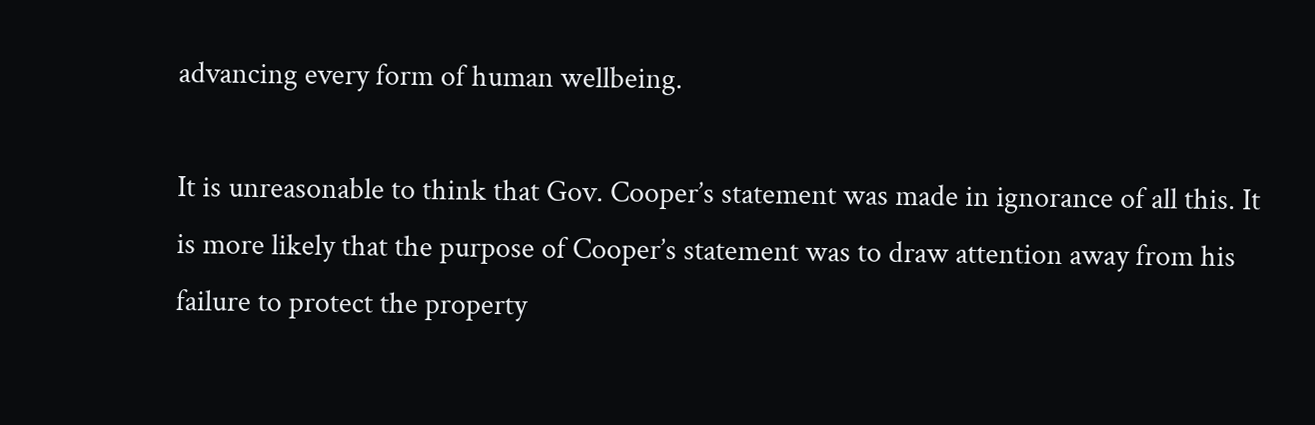advancing every form of human wellbeing.

It is unreasonable to think that Gov. Cooper’s statement was made in ignorance of all this. It is more likely that the purpose of Cooper’s statement was to draw attention away from his failure to protect the property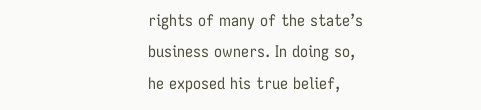rights of many of the state’s business owners. In doing so, he exposed his true belief,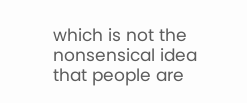which is not the nonsensical idea that people are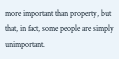more important than property, but that, in fact, some people are simply unimportant.